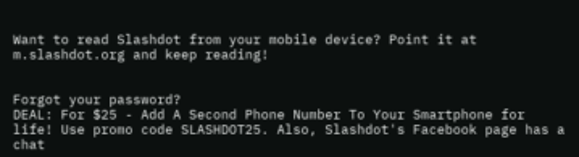Want to read Slashdot from your mobile device? Point it at m.slashdot.org and keep reading!


Forgot your password?
DEAL: For $25 - Add A Second Phone Number To Your Smartphone for life! Use promo code SLASHDOT25. Also, Slashdot's Facebook page has a chat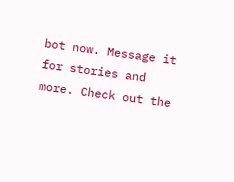bot now. Message it for stories and more. Check out the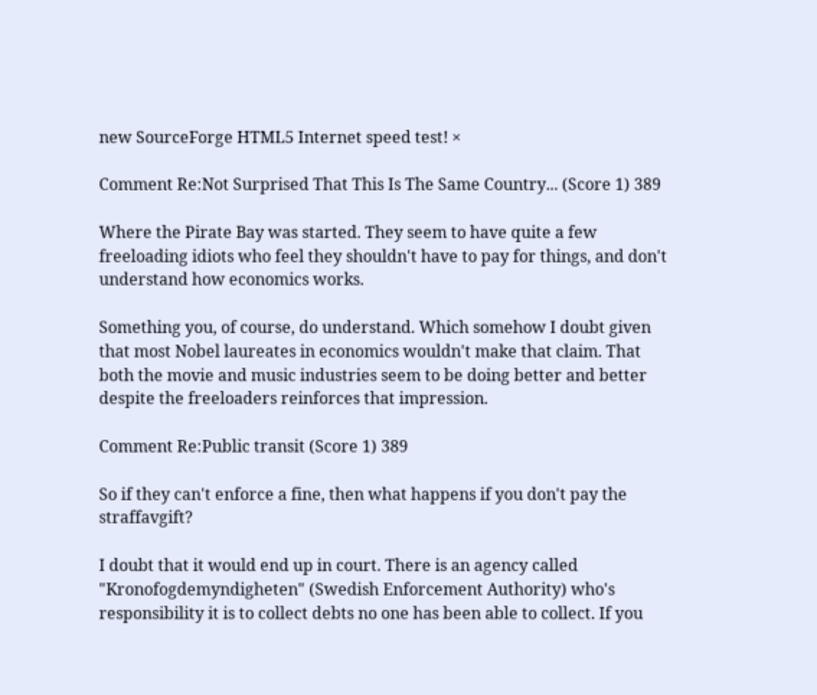new SourceForge HTML5 Internet speed test! ×

Comment Re:Not Surprised That This Is The Same Country... (Score 1) 389

Where the Pirate Bay was started. They seem to have quite a few freeloading idiots who feel they shouldn't have to pay for things, and don't understand how economics works.

Something you, of course, do understand. Which somehow I doubt given that most Nobel laureates in economics wouldn't make that claim. That both the movie and music industries seem to be doing better and better despite the freeloaders reinforces that impression.

Comment Re:Public transit (Score 1) 389

So if they can't enforce a fine, then what happens if you don't pay the straffavgift?

I doubt that it would end up in court. There is an agency called "Kronofogdemyndigheten" (Swedish Enforcement Authority) who's responsibility it is to collect debts no one has been able to collect. If you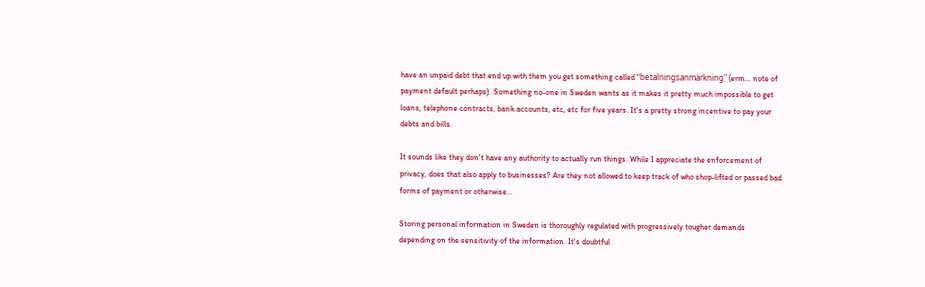have an unpaid debt that end up with them you get something called "betalningsanmärkning" (erm... note of payment default perhaps). Something no-one in Sweden wants as it makes it pretty much impossible to get loans, telephone contracts, bank accounts, etc, etc for five years. It's a pretty strong incentive to pay your debts and bills.

It sounds like they don't have any authority to actually run things. While I appreciate the enforcement of privacy, does that also apply to businesses? Are they not allowed to keep track of who shop-lifted or passed bad forms of payment or otherwise...

Storing personal information in Sweden is thoroughly regulated with progressively tougher demands depending on the sensitivity of the information. It's doubtful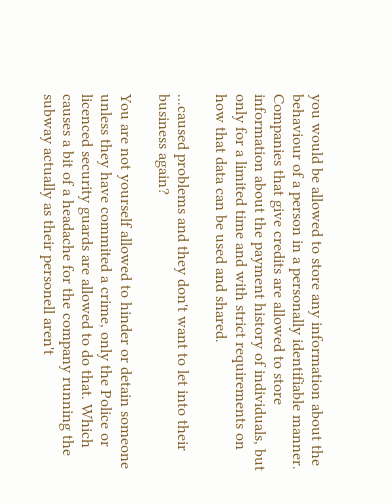you would be allowed to store any information about the behaviour of a person in a personally identifiable manner. Companies that give credits are allowed to store information about the payment history of individuals, but only for a limited time and with strict requirements on how that data can be used and shared.

...caused problems and they don't want to let into their business again?

You are not yourself allowed to hinder or detain someone unless they have commited a crime, only the Police or licenced security guards are allowed to do that. Which causes a bit of a headache for the company running the subway actually as their personell aren't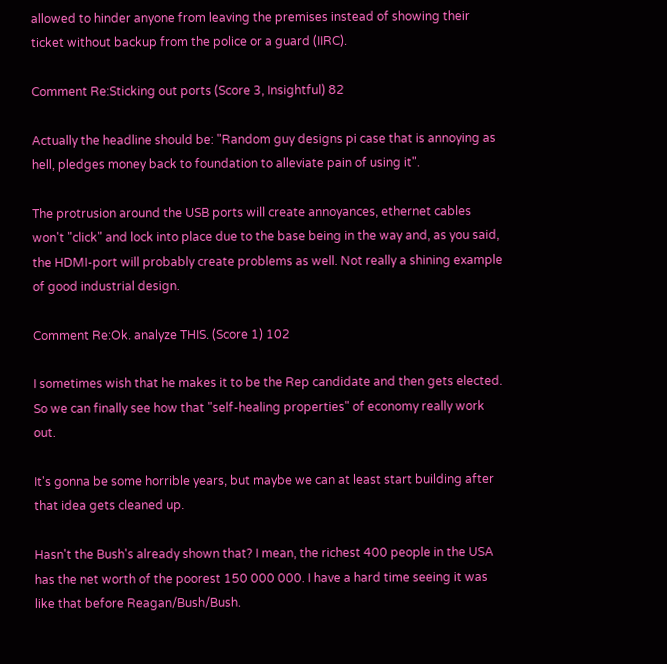allowed to hinder anyone from leaving the premises instead of showing their ticket without backup from the police or a guard (IIRC).

Comment Re:Sticking out ports (Score 3, Insightful) 82

Actually the headline should be: "Random guy designs pi case that is annoying as hell, pledges money back to foundation to alleviate pain of using it".

The protrusion around the USB ports will create annoyances, ethernet cables won't "click" and lock into place due to the base being in the way and, as you said, the HDMI-port will probably create problems as well. Not really a shining example of good industrial design.

Comment Re:Ok. analyze THIS. (Score 1) 102

I sometimes wish that he makes it to be the Rep candidate and then gets elected. So we can finally see how that "self-healing properties" of economy really work out.

It's gonna be some horrible years, but maybe we can at least start building after that idea gets cleaned up.

Hasn't the Bush's already shown that? I mean, the richest 400 people in the USA has the net worth of the poorest 150 000 000. I have a hard time seeing it was like that before Reagan/Bush/Bush.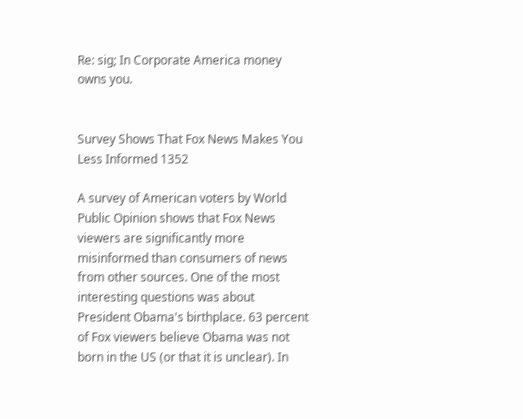Re: sig; In Corporate America money owns you.


Survey Shows That Fox News Makes You Less Informed 1352

A survey of American voters by World Public Opinion shows that Fox News viewers are significantly more misinformed than consumers of news from other sources. One of the most interesting questions was about President Obama's birthplace. 63 percent of Fox viewers believe Obama was not born in the US (or that it is unclear). In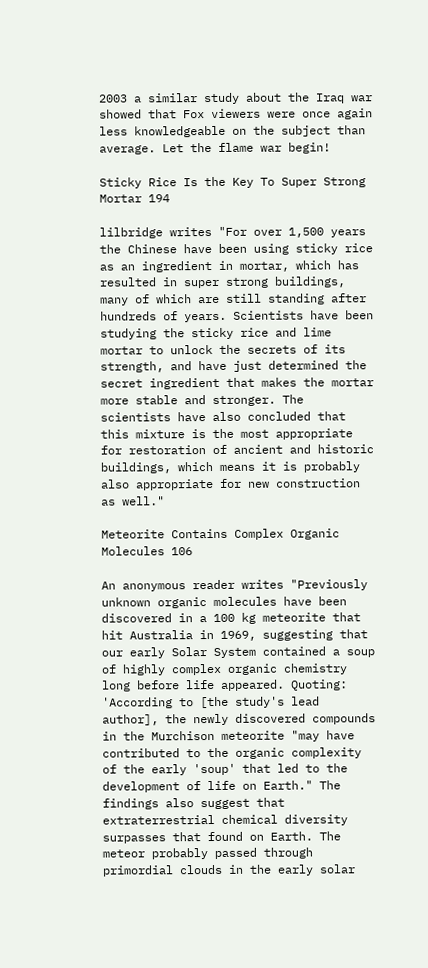2003 a similar study about the Iraq war showed that Fox viewers were once again less knowledgeable on the subject than average. Let the flame war begin!

Sticky Rice Is the Key To Super Strong Mortar 194

lilbridge writes "For over 1,500 years the Chinese have been using sticky rice as an ingredient in mortar, which has resulted in super strong buildings, many of which are still standing after hundreds of years. Scientists have been studying the sticky rice and lime mortar to unlock the secrets of its strength, and have just determined the secret ingredient that makes the mortar more stable and stronger. The scientists have also concluded that this mixture is the most appropriate for restoration of ancient and historic buildings, which means it is probably also appropriate for new construction as well."

Meteorite Contains Complex Organic Molecules 106

An anonymous reader writes "Previously unknown organic molecules have been discovered in a 100 kg meteorite that hit Australia in 1969, suggesting that our early Solar System contained a soup of highly complex organic chemistry long before life appeared. Quoting: 'According to [the study's lead author], the newly discovered compounds in the Murchison meteorite "may have contributed to the organic complexity of the early 'soup' that led to the development of life on Earth." The findings also suggest that extraterrestrial chemical diversity surpasses that found on Earth. The meteor probably passed through primordial clouds in the early solar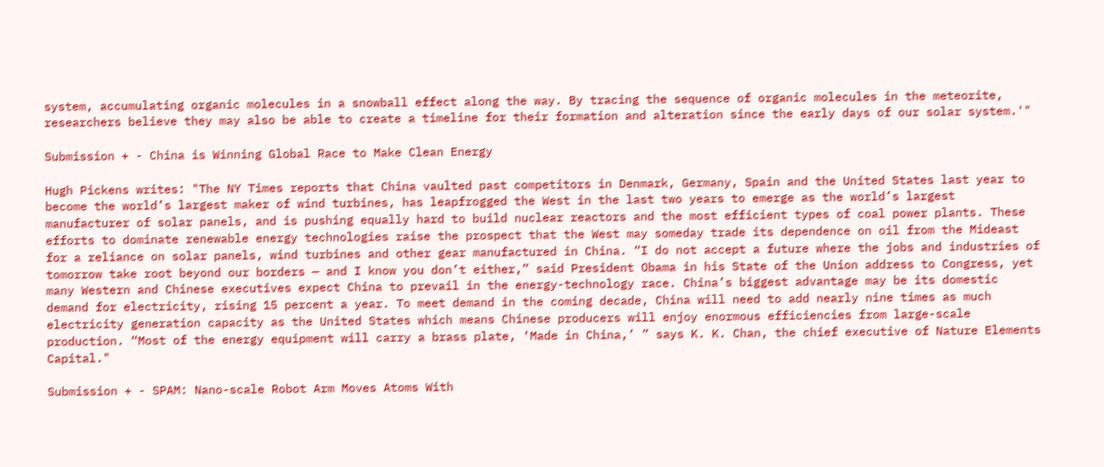system, accumulating organic molecules in a snowball effect along the way. By tracing the sequence of organic molecules in the meteorite, researchers believe they may also be able to create a timeline for their formation and alteration since the early days of our solar system.'"

Submission + - China is Winning Global Race to Make Clean Energy

Hugh Pickens writes: "The NY Times reports that China vaulted past competitors in Denmark, Germany, Spain and the United States last year to become the world’s largest maker of wind turbines, has leapfrogged the West in the last two years to emerge as the world’s largest manufacturer of solar panels, and is pushing equally hard to build nuclear reactors and the most efficient types of coal power plants. These efforts to dominate renewable energy technologies raise the prospect that the West may someday trade its dependence on oil from the Mideast for a reliance on solar panels, wind turbines and other gear manufactured in China. “I do not accept a future where the jobs and industries of tomorrow take root beyond our borders — and I know you don’t either,” said President Obama in his State of the Union address to Congress, yet many Western and Chinese executives expect China to prevail in the energy-technology race. China’s biggest advantage may be its domestic demand for electricity, rising 15 percent a year. To meet demand in the coming decade, China will need to add nearly nine times as much electricity generation capacity as the United States which means Chinese producers will enjoy enormous efficiencies from large-scale production. “Most of the energy equipment will carry a brass plate, ‘Made in China,’ ” says K. K. Chan, the chief executive of Nature Elements Capital."

Submission + - SPAM: Nano-scale Robot Arm Moves Atoms With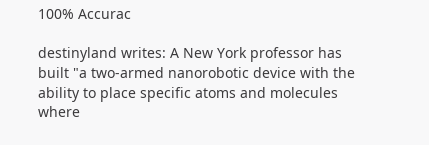100% Accurac

destinyland writes: A New York professor has built "a two-armed nanorobotic device with the ability to place specific atoms and molecules where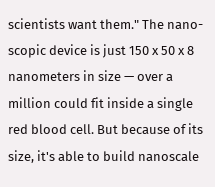scientists want them." The nano-scopic device is just 150 x 50 x 8 nanometers in size — over a million could fit inside a single red blood cell. But because of its size, it's able to build nanoscale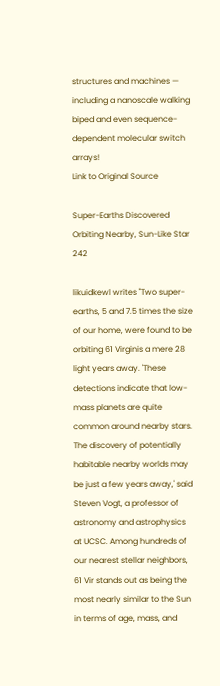structures and machines — including a nanoscale walking biped and even sequence-dependent molecular switch arrays!
Link to Original Source

Super-Earths Discovered Orbiting Nearby, Sun-Like Star 242

likuidkewl writes "Two super-earths, 5 and 7.5 times the size of our home, were found to be orbiting 61 Virginis a mere 28 light years away. 'These detections indicate that low-mass planets are quite common around nearby stars. The discovery of potentially habitable nearby worlds may be just a few years away,' said Steven Vogt, a professor of astronomy and astrophysics at UCSC. Among hundreds of our nearest stellar neighbors, 61 Vir stands out as being the most nearly similar to the Sun in terms of age, mass, and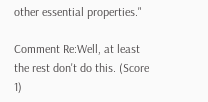other essential properties."

Comment Re:Well, at least the rest don't do this. (Score 1)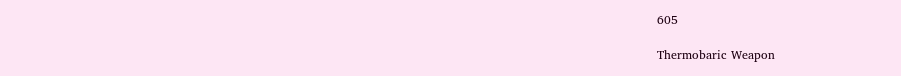605

Thermobaric Weapon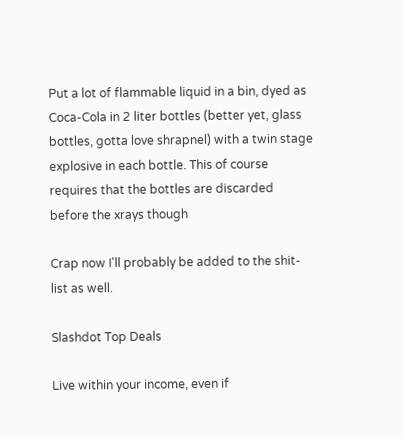Put a lot of flammable liquid in a bin, dyed as Coca-Cola in 2 liter bottles (better yet, glass bottles, gotta love shrapnel) with a twin stage explosive in each bottle. This of course requires that the bottles are discarded before the xrays though

Crap now I'll probably be added to the shit-list as well.

Slashdot Top Deals

Live within your income, even if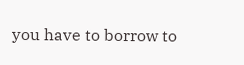you have to borrow to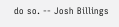do so. -- Josh Billings